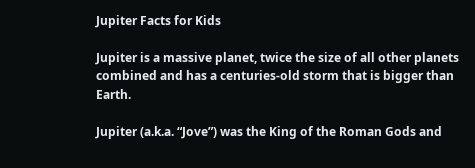Jupiter Facts for Kids

Jupiter is a massive planet, twice the size of all other planets combined and has a centuries-old storm that is bigger than Earth.

Jupiter (a.k.a. “Jove”) was the King of the Roman Gods and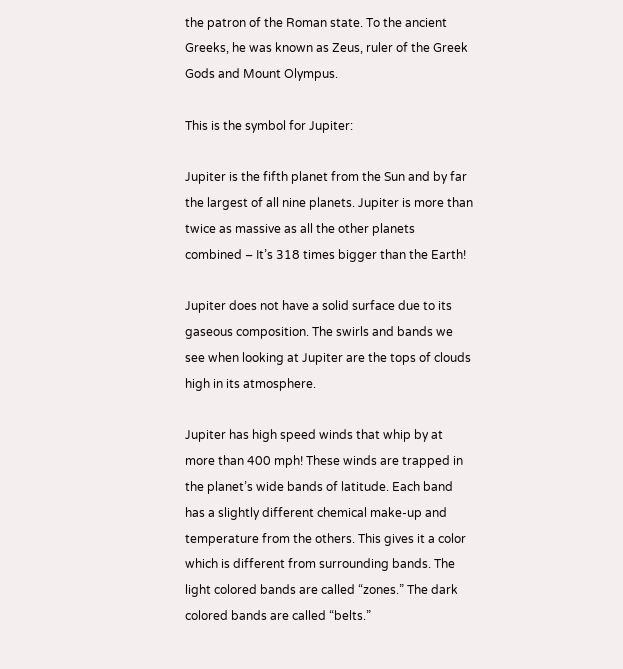the patron of the Roman state. To the ancient Greeks, he was known as Zeus, ruler of the Greek Gods and Mount Olympus.

This is the symbol for Jupiter:

Jupiter is the fifth planet from the Sun and by far the largest of all nine planets. Jupiter is more than twice as massive as all the other planets combined – It’s 318 times bigger than the Earth!

Jupiter does not have a solid surface due to its gaseous composition. The swirls and bands we see when looking at Jupiter are the tops of clouds high in its atmosphere.

Jupiter has high speed winds that whip by at more than 400 mph! These winds are trapped in the planet’s wide bands of latitude. Each band has a slightly different chemical make-up and temperature from the others. This gives it a color which is different from surrounding bands. The light colored bands are called “zones.” The dark colored bands are called “belts.”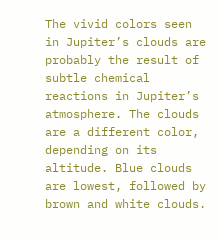The vivid colors seen in Jupiter’s clouds are probably the result of subtle chemical reactions in Jupiter’s atmosphere. The clouds are a different color, depending on its altitude. Blue clouds are lowest, followed by brown and white clouds.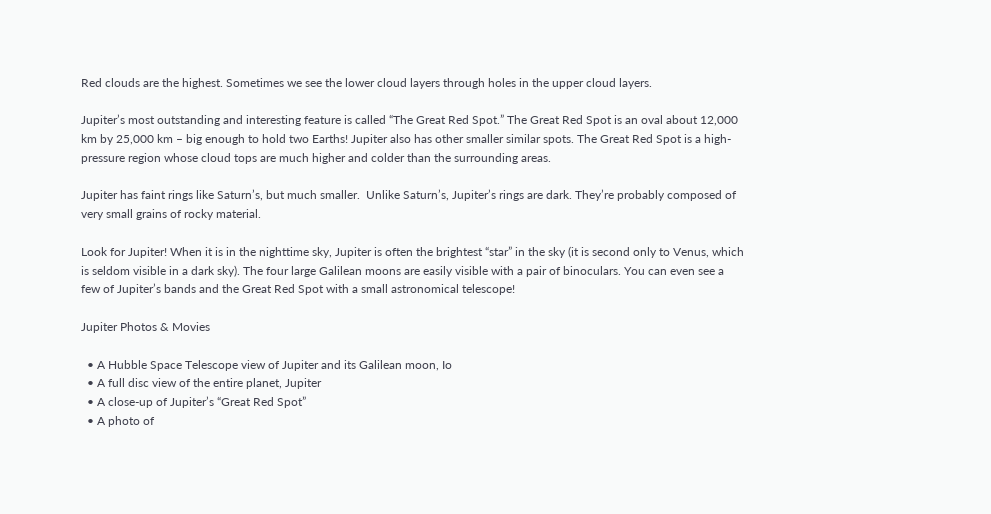Red clouds are the highest. Sometimes we see the lower cloud layers through holes in the upper cloud layers.

Jupiter’s most outstanding and interesting feature is called “The Great Red Spot.” The Great Red Spot is an oval about 12,000 km by 25,000 km – big enough to hold two Earths! Jupiter also has other smaller similar spots. The Great Red Spot is a high-pressure region whose cloud tops are much higher and colder than the surrounding areas.

Jupiter has faint rings like Saturn’s, but much smaller.  Unlike Saturn’s, Jupiter’s rings are dark. They’re probably composed of very small grains of rocky material.

Look for Jupiter! When it is in the nighttime sky, Jupiter is often the brightest “star” in the sky (it is second only to Venus, which is seldom visible in a dark sky). The four large Galilean moons are easily visible with a pair of binoculars. You can even see a few of Jupiter’s bands and the Great Red Spot with a small astronomical telescope!

Jupiter Photos & Movies

  • A Hubble Space Telescope view of Jupiter and its Galilean moon, Io
  • A full disc view of the entire planet, Jupiter
  • A close-up of Jupiter’s “Great Red Spot”
  • A photo of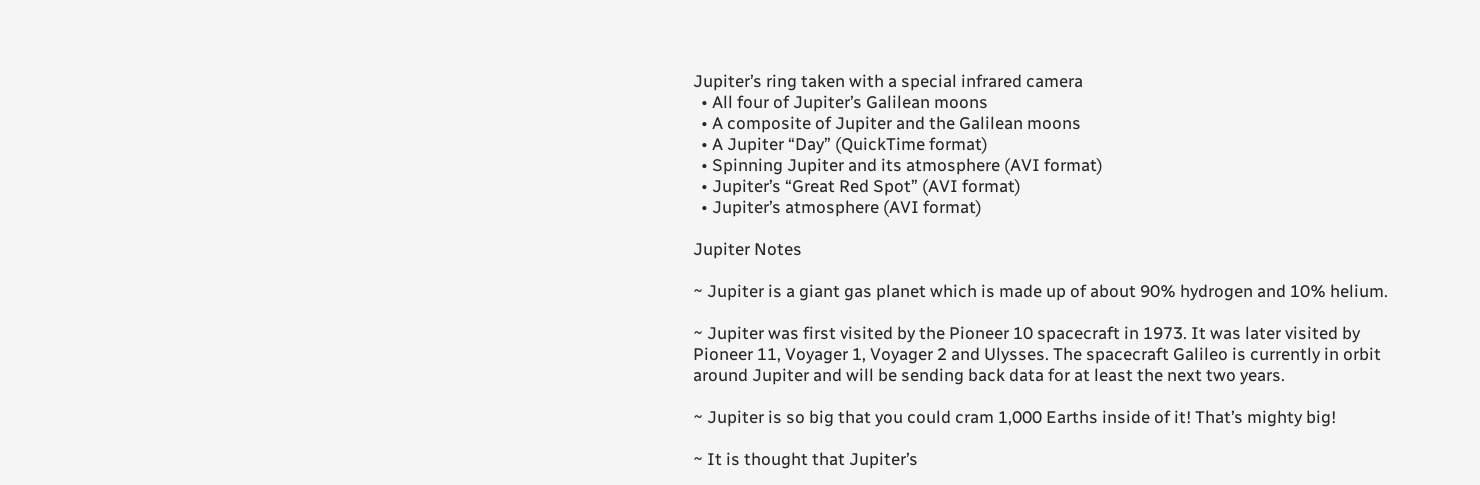Jupiter’s ring taken with a special infrared camera
  • All four of Jupiter’s Galilean moons
  • A composite of Jupiter and the Galilean moons
  • A Jupiter “Day” (QuickTime format)
  • Spinning Jupiter and its atmosphere (AVI format)
  • Jupiter’s “Great Red Spot” (AVI format)
  • Jupiter’s atmosphere (AVI format)

Jupiter Notes

~ Jupiter is a giant gas planet which is made up of about 90% hydrogen and 10% helium.

~ Jupiter was first visited by the Pioneer 10 spacecraft in 1973. It was later visited by Pioneer 11, Voyager 1, Voyager 2 and Ulysses. The spacecraft Galileo is currently in orbit around Jupiter and will be sending back data for at least the next two years.

~ Jupiter is so big that you could cram 1,000 Earths inside of it! That’s mighty big!

~ It is thought that Jupiter’s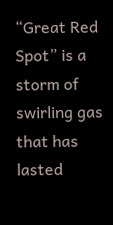“Great Red Spot” is a storm of swirling gas that has lasted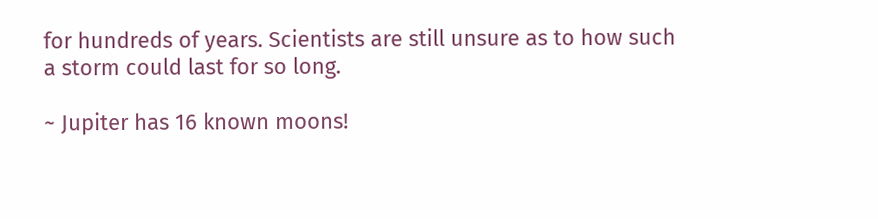for hundreds of years. Scientists are still unsure as to how such a storm could last for so long.

~ Jupiter has 16 known moons!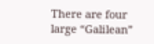There are four large “Galilean”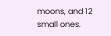moons, and 12 small ones.